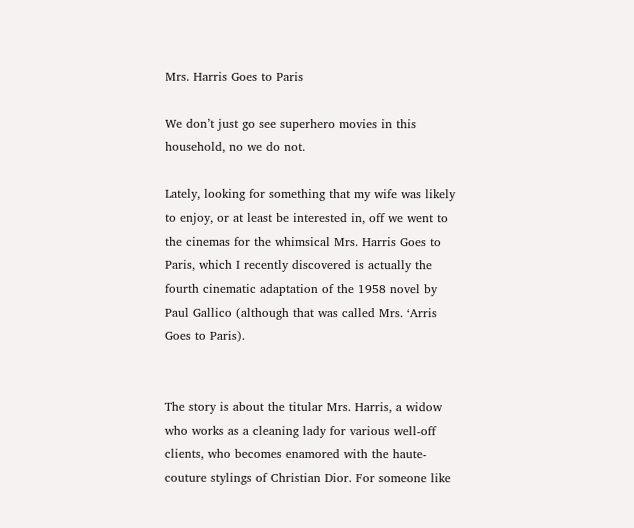Mrs. Harris Goes to Paris

We don’t just go see superhero movies in this household, no we do not.

Lately, looking for something that my wife was likely to enjoy, or at least be interested in, off we went to the cinemas for the whimsical Mrs. Harris Goes to Paris, which I recently discovered is actually the fourth cinematic adaptation of the 1958 novel by Paul Gallico (although that was called Mrs. ‘Arris Goes to Paris).


The story is about the titular Mrs. Harris, a widow who works as a cleaning lady for various well-off clients, who becomes enamored with the haute-couture stylings of Christian Dior. For someone like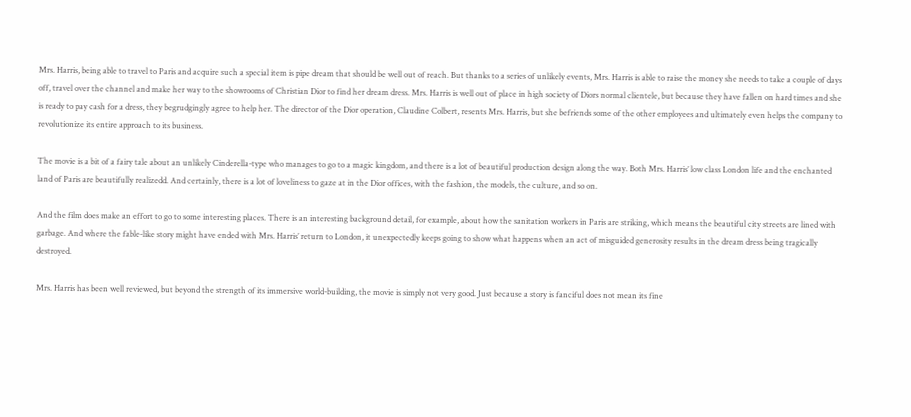Mrs. Harris, being able to travel to Paris and acquire such a special item is pipe dream that should be well out of reach. But thanks to a series of unlikely events, Mrs. Harris is able to raise the money she needs to take a couple of days off, travel over the channel and make her way to the showrooms of Christian Dior to find her dream dress. Mrs. Harris is well out of place in high society of Diors normal clientele, but because they have fallen on hard times and she is ready to pay cash for a dress, they begrudgingly agree to help her. The director of the Dior operation, Claudine Colbert, resents Mrs. Harris, but she befriends some of the other employees and ultimately even helps the company to revolutionize its entire approach to its business.

The movie is a bit of a fairy tale about an unlikely Cinderella-type who manages to go to a magic kingdom, and there is a lot of beautiful production design along the way. Both Mrs. Harris’ low class London life and the enchanted land of Paris are beautifully realizedd. And certainly, there is a lot of loveliness to gaze at in the Dior offices, with the fashion, the models, the culture, and so on.

And the film does make an effort to go to some interesting places. There is an interesting background detail, for example, about how the sanitation workers in Paris are striking, which means the beautiful city streets are lined with garbage. And where the fable-like story might have ended with Mrs. Harris’ return to London, it unexpectedly keeps going to show what happens when an act of misguided generosity results in the dream dress being tragically destroyed.

Mrs. Harris has been well reviewed, but beyond the strength of its immersive world-building, the movie is simply not very good. Just because a story is fanciful does not mean its fine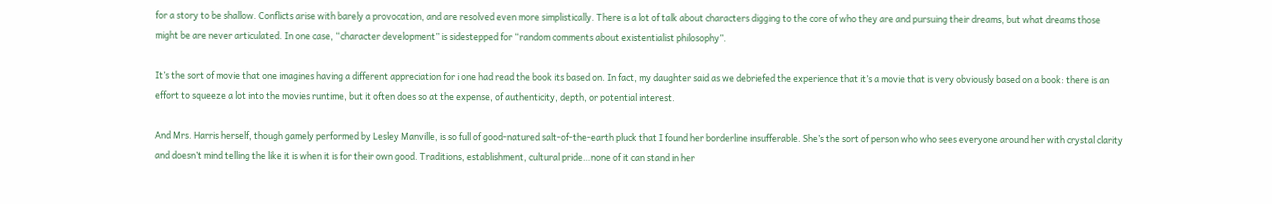for a story to be shallow. Conflicts arise with barely a provocation, and are resolved even more simplistically. There is a lot of talk about characters digging to the core of who they are and pursuing their dreams, but what dreams those might be are never articulated. In one case, “character development” is sidestepped for “random comments about existentialist philosophy”.

It’s the sort of movie that one imagines having a different appreciation for i one had read the book its based on. In fact, my daughter said as we debriefed the experience that it’s a movie that is very obviously based on a book: there is an effort to squeeze a lot into the movies runtime, but it often does so at the expense, of authenticity, depth, or potential interest.

And Mrs. Harris herself, though gamely performed by Lesley Manville, is so full of good-natured salt-of-the-earth pluck that I found her borderline insufferable. She’s the sort of person who who sees everyone around her with crystal clarity and doesn’t mind telling the like it is when it is for their own good. Traditions, establishment, cultural pride…none of it can stand in her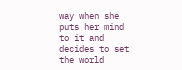way when she puts her mind to it and decides to set the world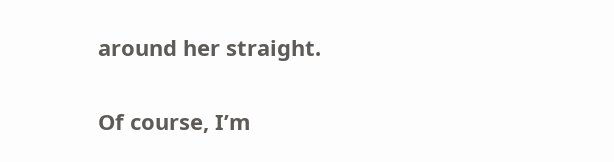around her straight.

Of course, I’m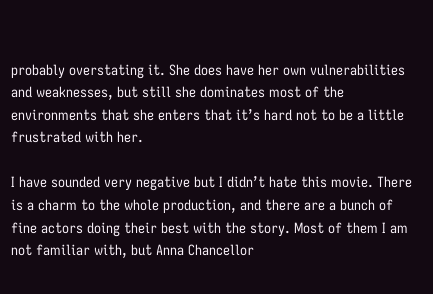probably overstating it. She does have her own vulnerabilities and weaknesses, but still she dominates most of the environments that she enters that it’s hard not to be a little frustrated with her.

I have sounded very negative but I didn’t hate this movie. There is a charm to the whole production, and there are a bunch of fine actors doing their best with the story. Most of them I am not familiar with, but Anna Chancellor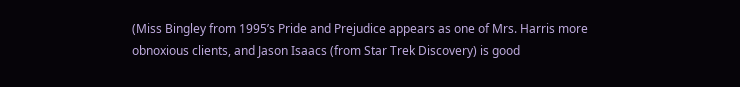(Miss Bingley from 1995’s Pride and Prejudice appears as one of Mrs. Harris more obnoxious clients, and Jason Isaacs (from Star Trek Discovery) is good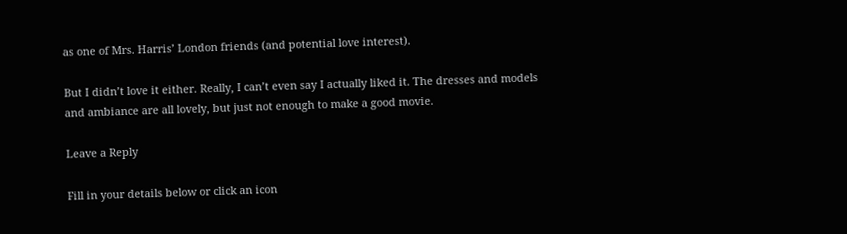as one of Mrs. Harris’ London friends (and potential love interest).

But I didn’t love it either. Really, I can’t even say I actually liked it. The dresses and models and ambiance are all lovely, but just not enough to make a good movie.

Leave a Reply

Fill in your details below or click an icon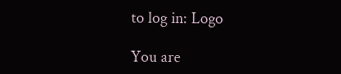to log in: Logo

You are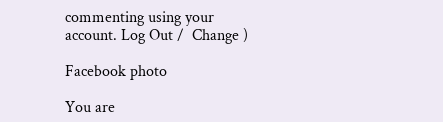commenting using your account. Log Out /  Change )

Facebook photo

You are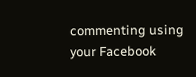commenting using your Facebook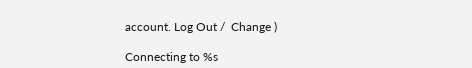account. Log Out /  Change )

Connecting to %s